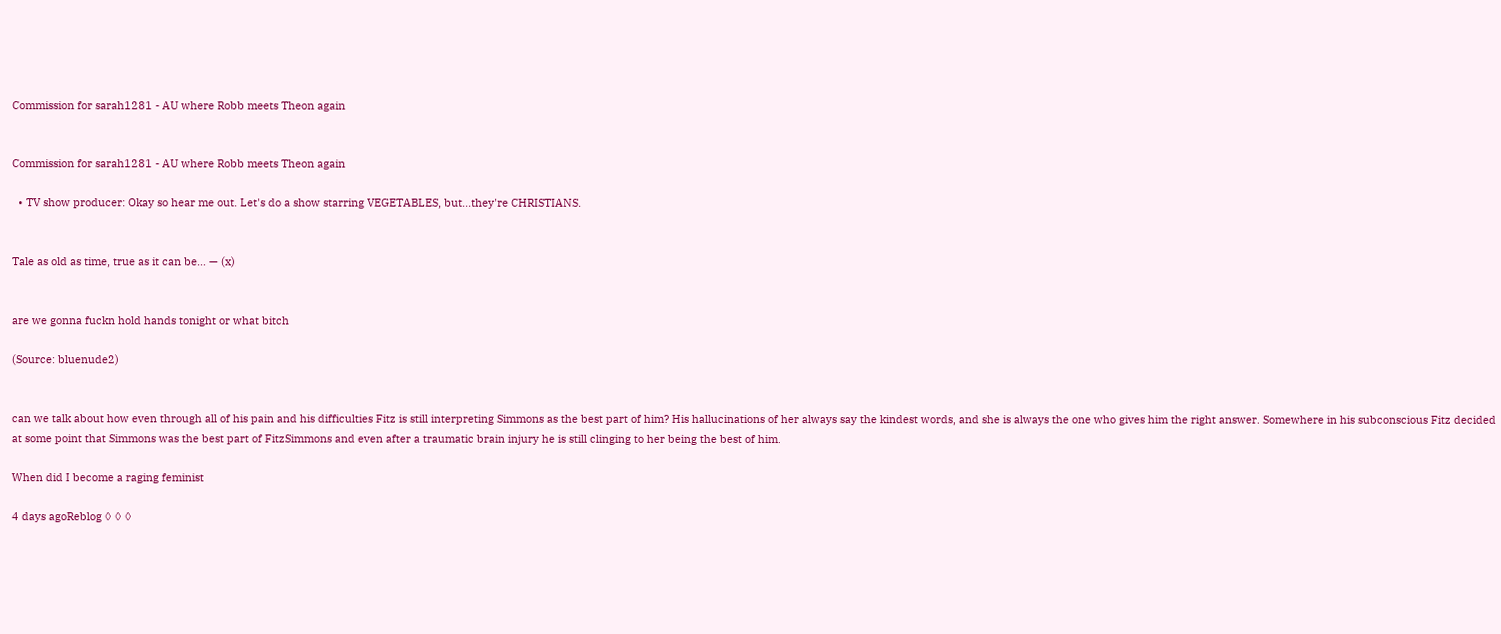Commission for sarah1281 - AU where Robb meets Theon again


Commission for sarah1281 - AU where Robb meets Theon again

  • TV show producer: Okay so hear me out. Let's do a show starring VEGETABLES, but...they're CHRISTIANS.


Tale as old as time, true as it can be… — (x)


are we gonna fuckn hold hands tonight or what bitch

(Source: bluenude2)


can we talk about how even through all of his pain and his difficulties Fitz is still interpreting Simmons as the best part of him? His hallucinations of her always say the kindest words, and she is always the one who gives him the right answer. Somewhere in his subconscious Fitz decided at some point that Simmons was the best part of FitzSimmons and even after a traumatic brain injury he is still clinging to her being the best of him.

When did I become a raging feminist

4 days agoReblog ◊ ◊ ◊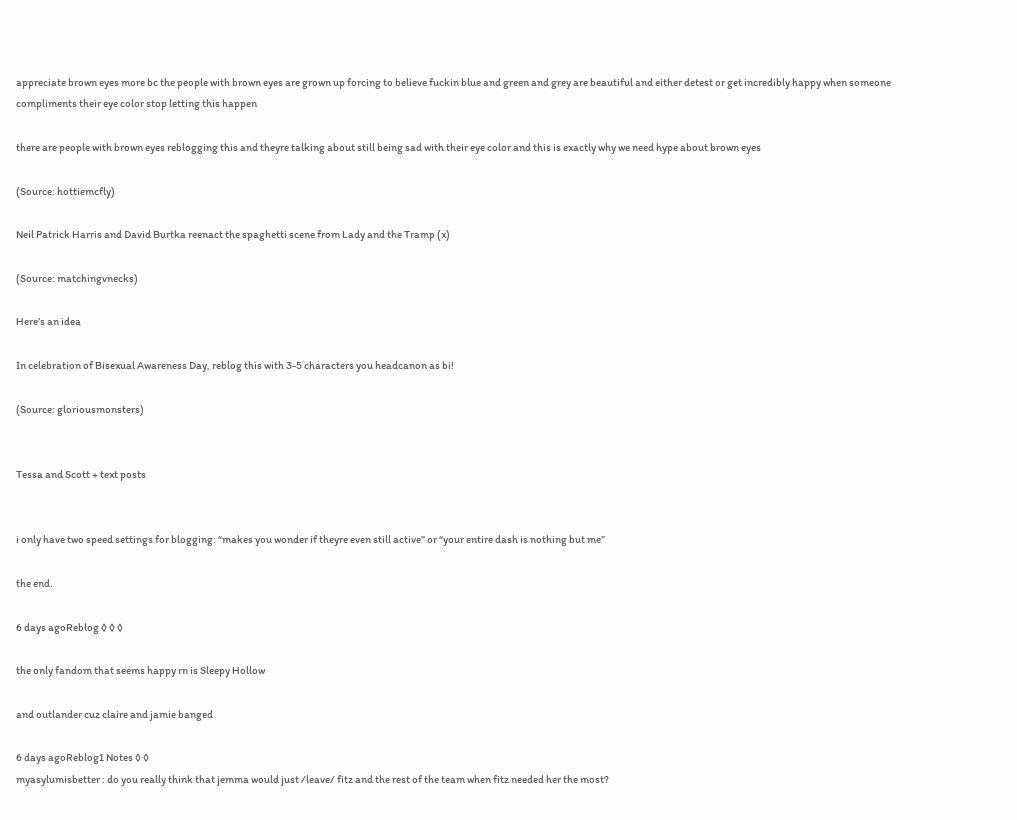appreciate brown eyes more bc the people with brown eyes are grown up forcing to believe fuckin blue and green and grey are beautiful and either detest or get incredibly happy when someone compliments their eye color stop letting this happen

there are people with brown eyes reblogging this and theyre talking about still being sad with their eye color and this is exactly why we need hype about brown eyes

(Source: hottiemcfly)

Neil Patrick Harris and David Burtka reenact the spaghetti scene from Lady and the Tramp (x)

(Source: matchingvnecks)

Here’s an idea

In celebration of Bisexual Awareness Day, reblog this with 3-5 characters you headcanon as bi!

(Source: gloriousmonsters)


Tessa and Scott + text posts


i only have two speed settings for blogging: “makes you wonder if theyre even still active” or “your entire dash is nothing but me”

the end.

6 days agoReblog ◊ ◊ ◊

the only fandom that seems happy rn is Sleepy Hollow

and outlander cuz claire and jamie banged

6 days agoReblog1 Notes ◊ ◊
myasylumisbetter : do you really think that jemma would just /leave/ fitz and the rest of the team when fitz needed her the most?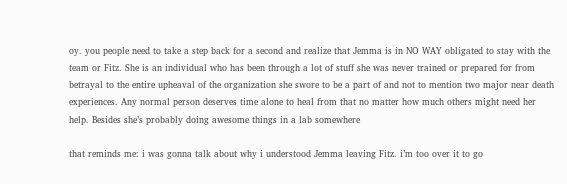oy. you people need to take a step back for a second and realize that Jemma is in NO WAY obligated to stay with the team or Fitz. She is an individual who has been through a lot of stuff she was never trained or prepared for from betrayal to the entire upheaval of the organization she swore to be a part of and not to mention two major near death experiences. Any normal person deserves time alone to heal from that no matter how much others might need her help. Besides she’s probably doing awesome things in a lab somewhere

that reminds me: i was gonna talk about why i understood Jemma leaving Fitz. i’m too over it to go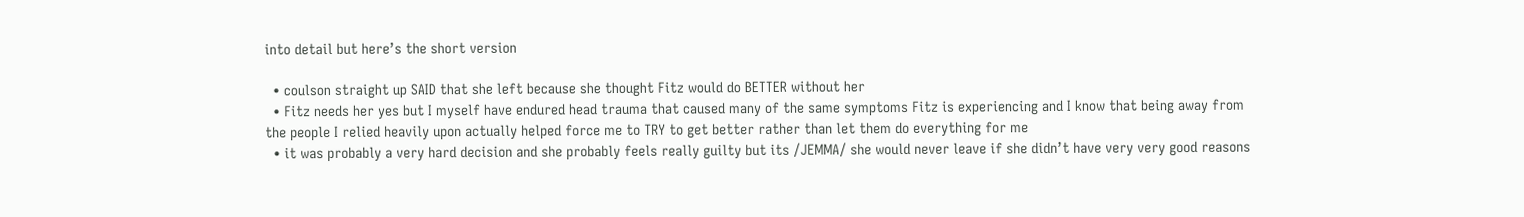into detail but here’s the short version

  • coulson straight up SAID that she left because she thought Fitz would do BETTER without her
  • Fitz needs her yes but I myself have endured head trauma that caused many of the same symptoms Fitz is experiencing and I know that being away from the people I relied heavily upon actually helped force me to TRY to get better rather than let them do everything for me
  • it was probably a very hard decision and she probably feels really guilty but its /JEMMA/ she would never leave if she didn’t have very very good reasons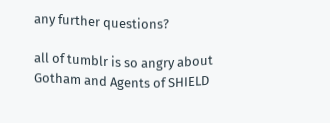any further questions?

all of tumblr is so angry about Gotham and Agents of SHIELD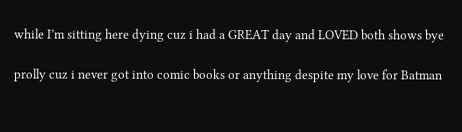while I’m sitting here dying cuz i had a GREAT day and LOVED both shows bye

prolly cuz i never got into comic books or anything despite my love for Batman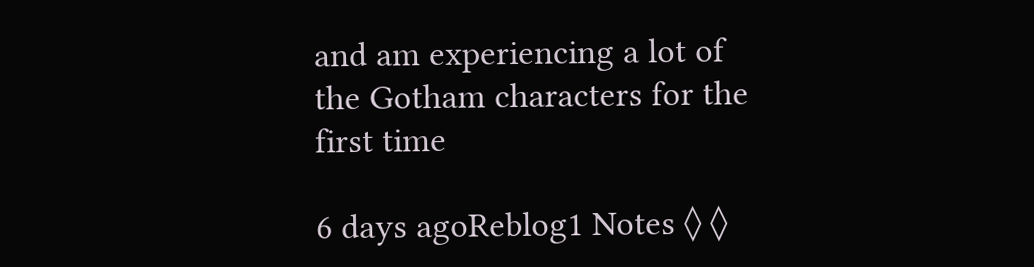and am experiencing a lot of the Gotham characters for the first time

6 days agoReblog1 Notes ◊ ◊